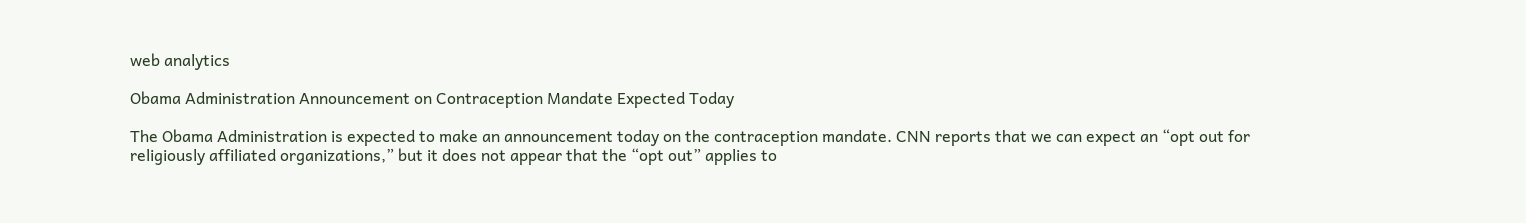web analytics

Obama Administration Announcement on Contraception Mandate Expected Today

The Obama Administration is expected to make an announcement today on the contraception mandate. CNN reports that we can expect an “opt out for religiously affiliated organizations,” but it does not appear that the “opt out” applies to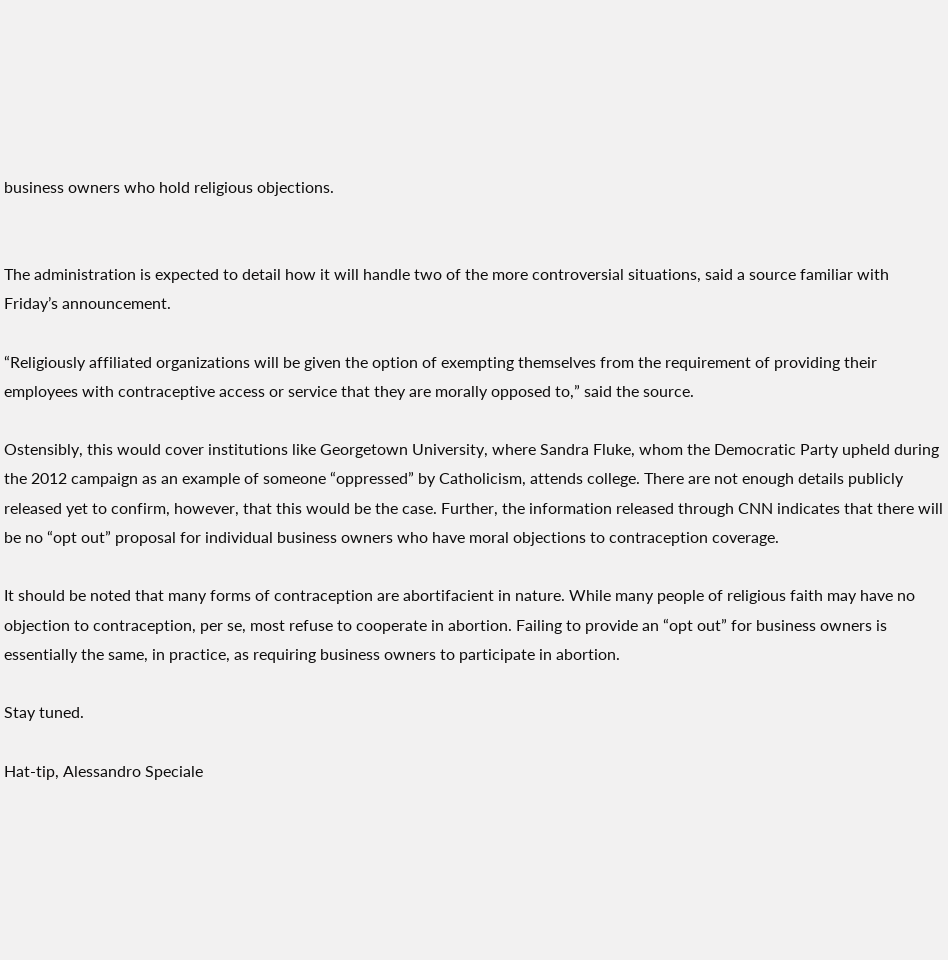business owners who hold religious objections.


The administration is expected to detail how it will handle two of the more controversial situations, said a source familiar with Friday’s announcement.

“Religiously affiliated organizations will be given the option of exempting themselves from the requirement of providing their employees with contraceptive access or service that they are morally opposed to,” said the source.

Ostensibly, this would cover institutions like Georgetown University, where Sandra Fluke, whom the Democratic Party upheld during the 2012 campaign as an example of someone “oppressed” by Catholicism, attends college. There are not enough details publicly released yet to confirm, however, that this would be the case. Further, the information released through CNN indicates that there will be no “opt out” proposal for individual business owners who have moral objections to contraception coverage.

It should be noted that many forms of contraception are abortifacient in nature. While many people of religious faith may have no objection to contraception, per se, most refuse to cooperate in abortion. Failing to provide an “opt out” for business owners is essentially the same, in practice, as requiring business owners to participate in abortion.

Stay tuned.

Hat-tip, Alessandro Speciale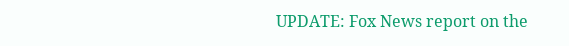UPDATE: Fox News report on the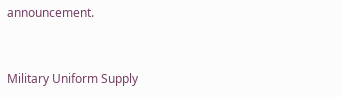announcement.


Military Uniform Supply